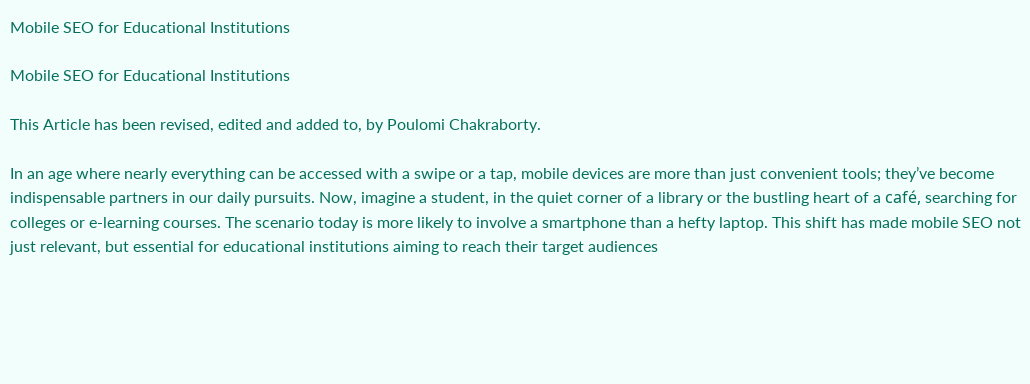Mobile SEO for Educational Institutions

Mobile SEO for Educational Institutions

This Article has been revised, edited and added to, by Poulomi Chakraborty.

In an age where nearly everything can be accessed with a swipe or a tap, mobile devices are more than just convenient tools; they’ve become indispensable partners in our daily pursuits. Now, imagine a student, in the quiet corner of a library or the bustling heart of a café, searching for colleges or e-learning courses. The scenario today is more likely to involve a smartphone than a hefty laptop. This shift has made mobile SEO not just relevant, but essential for educational institutions aiming to reach their target audiences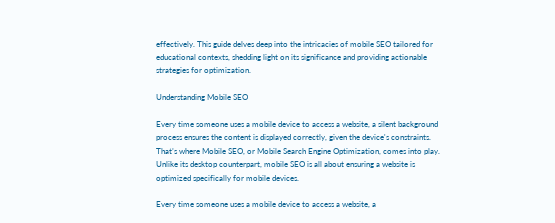effectively. This guide delves deep into the intricacies of mobile SEO tailored for educational contexts, shedding light on its significance and providing actionable strategies for optimization.

Understanding Mobile SEO

Every time someone uses a mobile device to access a website, a silent background process ensures the content is displayed correctly, given the device's constraints. That’s where Mobile SEO, or Mobile Search Engine Optimization, comes into play. Unlike its desktop counterpart, mobile SEO is all about ensuring a website is optimized specifically for mobile devices.

Every time someone uses a mobile device to access a website, a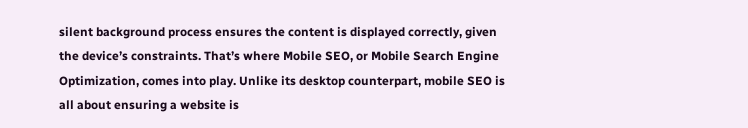silent background process ensures the content is displayed correctly, given the device’s constraints. That’s where Mobile SEO, or Mobile Search Engine Optimization, comes into play. Unlike its desktop counterpart, mobile SEO is all about ensuring a website is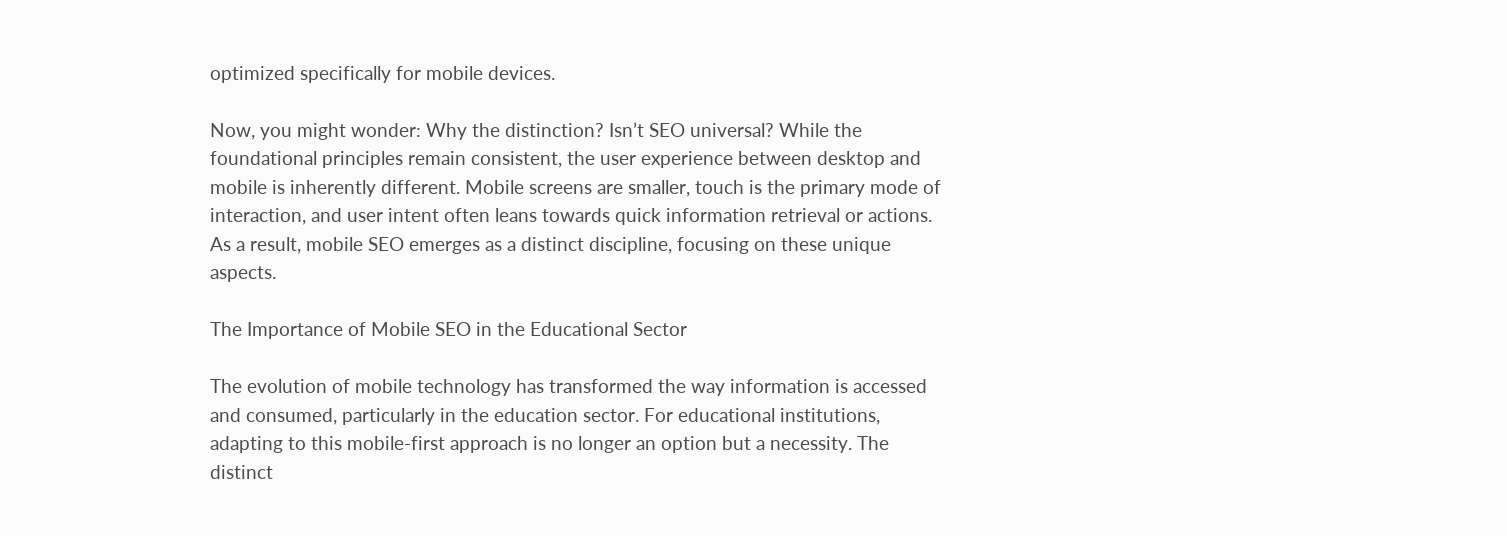optimized specifically for mobile devices.

Now, you might wonder: Why the distinction? Isn’t SEO universal? While the foundational principles remain consistent, the user experience between desktop and mobile is inherently different. Mobile screens are smaller, touch is the primary mode of interaction, and user intent often leans towards quick information retrieval or actions. As a result, mobile SEO emerges as a distinct discipline, focusing on these unique aspects.

The Importance of Mobile SEO in the Educational Sector

The evolution of mobile technology has transformed the way information is accessed and consumed, particularly in the education sector. For educational institutions, adapting to this mobile-first approach is no longer an option but a necessity. The distinct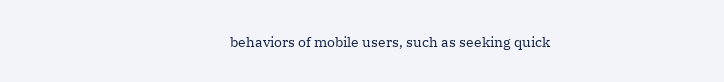behaviors of mobile users, such as seeking quick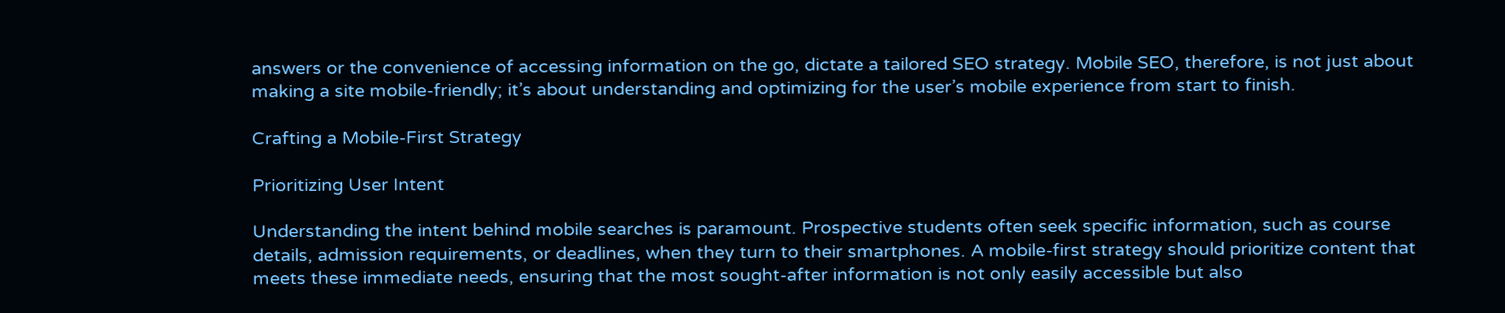answers or the convenience of accessing information on the go, dictate a tailored SEO strategy. Mobile SEO, therefore, is not just about making a site mobile-friendly; it’s about understanding and optimizing for the user’s mobile experience from start to finish.

Crafting a Mobile-First Strategy

Prioritizing User Intent

Understanding the intent behind mobile searches is paramount. Prospective students often seek specific information, such as course details, admission requirements, or deadlines, when they turn to their smartphones. A mobile-first strategy should prioritize content that meets these immediate needs, ensuring that the most sought-after information is not only easily accessible but also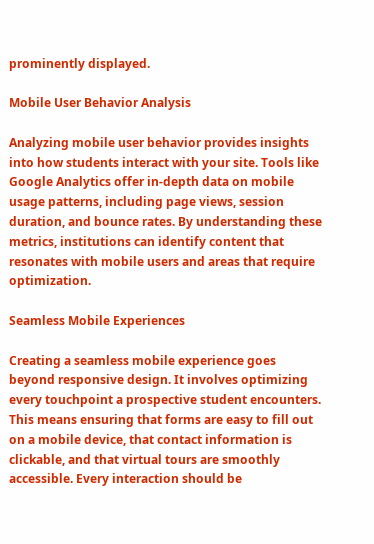prominently displayed.

Mobile User Behavior Analysis

Analyzing mobile user behavior provides insights into how students interact with your site. Tools like Google Analytics offer in-depth data on mobile usage patterns, including page views, session duration, and bounce rates. By understanding these metrics, institutions can identify content that resonates with mobile users and areas that require optimization.

Seamless Mobile Experiences

Creating a seamless mobile experience goes beyond responsive design. It involves optimizing every touchpoint a prospective student encounters. This means ensuring that forms are easy to fill out on a mobile device, that contact information is clickable, and that virtual tours are smoothly accessible. Every interaction should be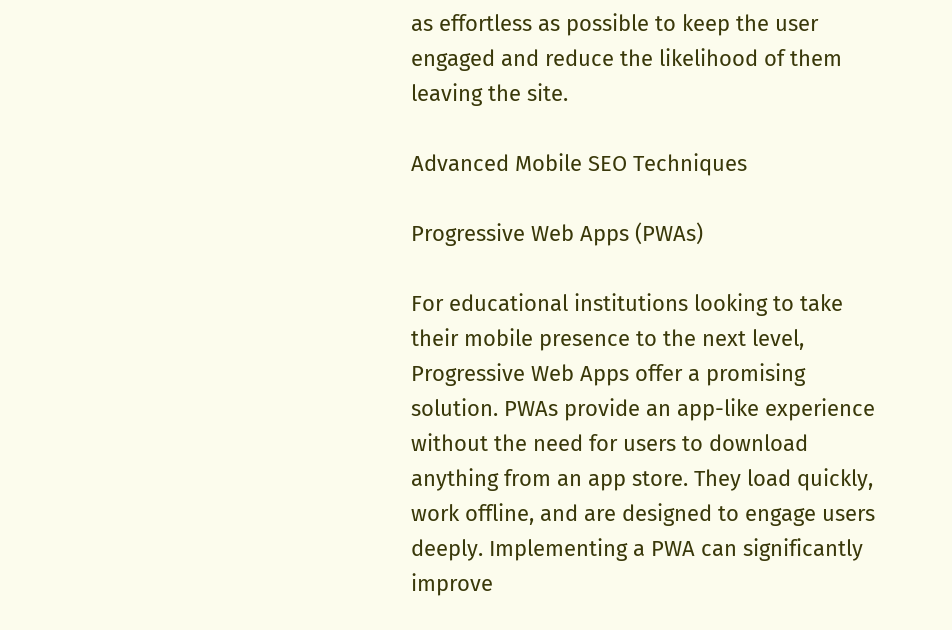as effortless as possible to keep the user engaged and reduce the likelihood of them leaving the site.

Advanced Mobile SEO Techniques

Progressive Web Apps (PWAs)

For educational institutions looking to take their mobile presence to the next level, Progressive Web Apps offer a promising solution. PWAs provide an app-like experience without the need for users to download anything from an app store. They load quickly, work offline, and are designed to engage users deeply. Implementing a PWA can significantly improve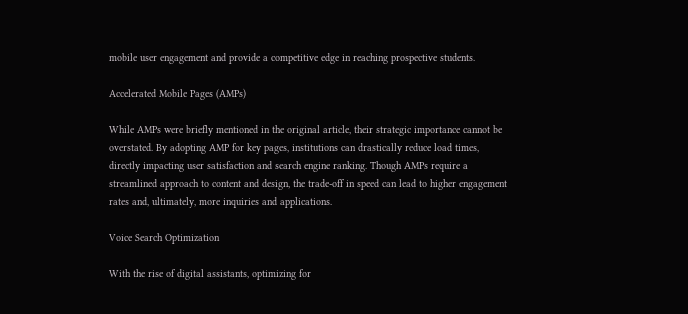mobile user engagement and provide a competitive edge in reaching prospective students.

Accelerated Mobile Pages (AMPs)

While AMPs were briefly mentioned in the original article, their strategic importance cannot be overstated. By adopting AMP for key pages, institutions can drastically reduce load times, directly impacting user satisfaction and search engine ranking. Though AMPs require a streamlined approach to content and design, the trade-off in speed can lead to higher engagement rates and, ultimately, more inquiries and applications.

Voice Search Optimization

With the rise of digital assistants, optimizing for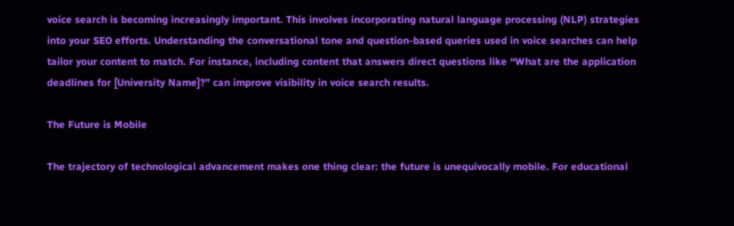voice search is becoming increasingly important. This involves incorporating natural language processing (NLP) strategies into your SEO efforts. Understanding the conversational tone and question-based queries used in voice searches can help tailor your content to match. For instance, including content that answers direct questions like “What are the application deadlines for [University Name]?” can improve visibility in voice search results.

The Future is Mobile

The trajectory of technological advancement makes one thing clear: the future is unequivocally mobile. For educational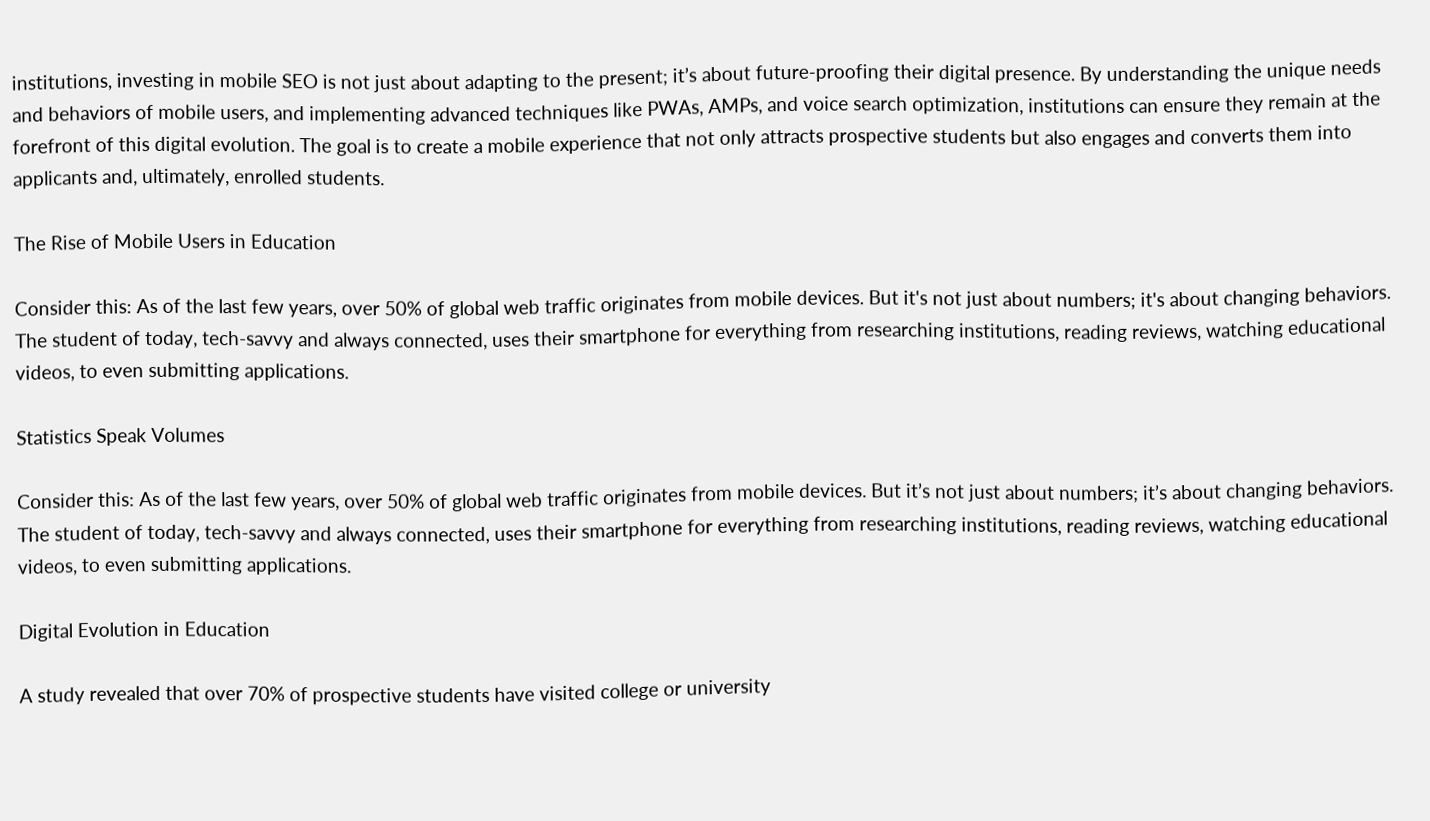institutions, investing in mobile SEO is not just about adapting to the present; it’s about future-proofing their digital presence. By understanding the unique needs and behaviors of mobile users, and implementing advanced techniques like PWAs, AMPs, and voice search optimization, institutions can ensure they remain at the forefront of this digital evolution. The goal is to create a mobile experience that not only attracts prospective students but also engages and converts them into applicants and, ultimately, enrolled students.

The Rise of Mobile Users in Education

Consider this: As of the last few years, over 50% of global web traffic originates from mobile devices. But it's not just about numbers; it's about changing behaviors. The student of today, tech-savvy and always connected, uses their smartphone for everything from researching institutions, reading reviews, watching educational videos, to even submitting applications.

Statistics Speak Volumes

Consider this: As of the last few years, over 50% of global web traffic originates from mobile devices. But it’s not just about numbers; it’s about changing behaviors. The student of today, tech-savvy and always connected, uses their smartphone for everything from researching institutions, reading reviews, watching educational videos, to even submitting applications.

Digital Evolution in Education

A study revealed that over 70% of prospective students have visited college or university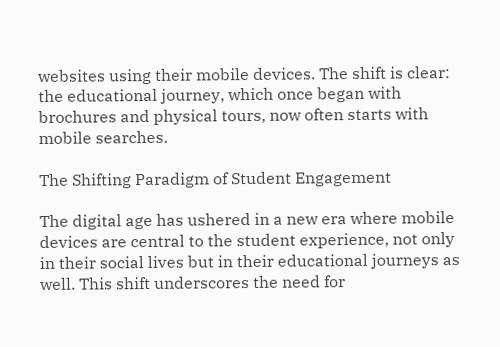websites using their mobile devices. The shift is clear: the educational journey, which once began with brochures and physical tours, now often starts with mobile searches.

The Shifting Paradigm of Student Engagement

The digital age has ushered in a new era where mobile devices are central to the student experience, not only in their social lives but in their educational journeys as well. This shift underscores the need for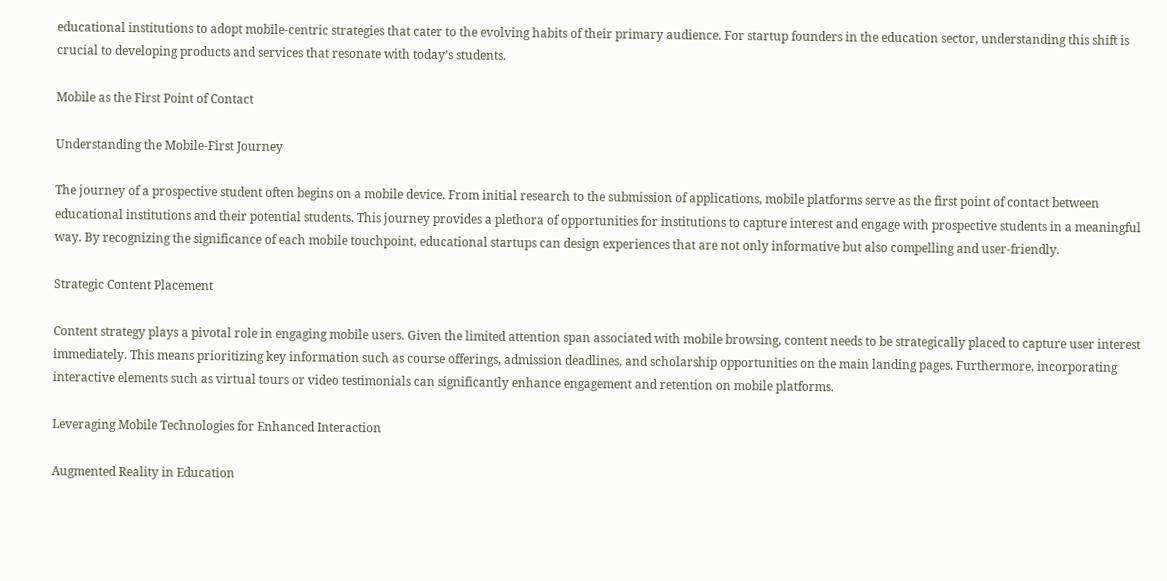educational institutions to adopt mobile-centric strategies that cater to the evolving habits of their primary audience. For startup founders in the education sector, understanding this shift is crucial to developing products and services that resonate with today’s students.

Mobile as the First Point of Contact

Understanding the Mobile-First Journey

The journey of a prospective student often begins on a mobile device. From initial research to the submission of applications, mobile platforms serve as the first point of contact between educational institutions and their potential students. This journey provides a plethora of opportunities for institutions to capture interest and engage with prospective students in a meaningful way. By recognizing the significance of each mobile touchpoint, educational startups can design experiences that are not only informative but also compelling and user-friendly.

Strategic Content Placement

Content strategy plays a pivotal role in engaging mobile users. Given the limited attention span associated with mobile browsing, content needs to be strategically placed to capture user interest immediately. This means prioritizing key information such as course offerings, admission deadlines, and scholarship opportunities on the main landing pages. Furthermore, incorporating interactive elements such as virtual tours or video testimonials can significantly enhance engagement and retention on mobile platforms.

Leveraging Mobile Technologies for Enhanced Interaction

Augmented Reality in Education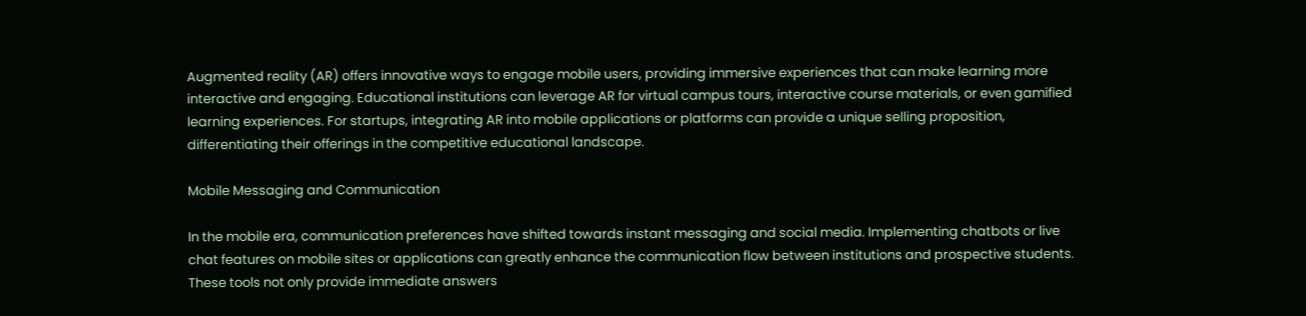Augmented reality (AR) offers innovative ways to engage mobile users, providing immersive experiences that can make learning more interactive and engaging. Educational institutions can leverage AR for virtual campus tours, interactive course materials, or even gamified learning experiences. For startups, integrating AR into mobile applications or platforms can provide a unique selling proposition, differentiating their offerings in the competitive educational landscape.

Mobile Messaging and Communication

In the mobile era, communication preferences have shifted towards instant messaging and social media. Implementing chatbots or live chat features on mobile sites or applications can greatly enhance the communication flow between institutions and prospective students. These tools not only provide immediate answers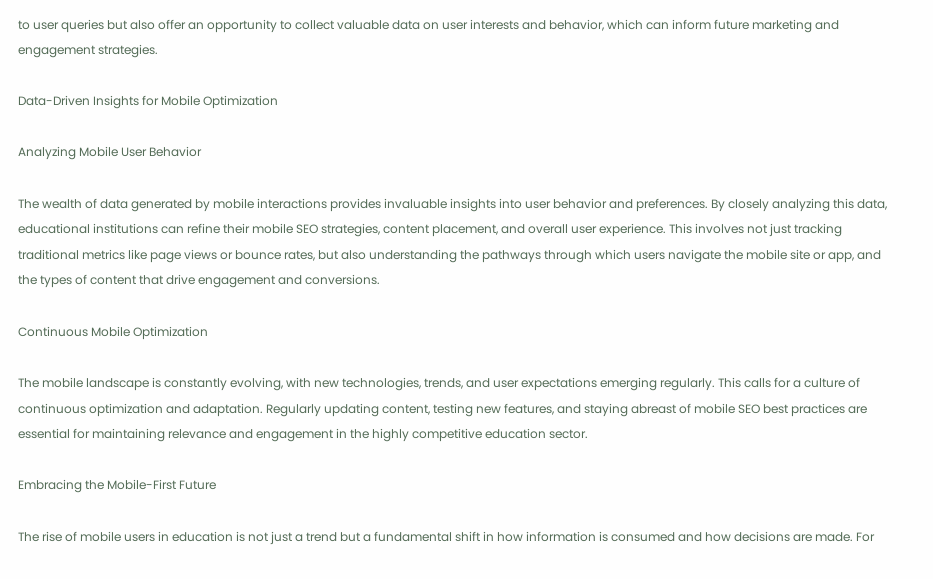to user queries but also offer an opportunity to collect valuable data on user interests and behavior, which can inform future marketing and engagement strategies.

Data-Driven Insights for Mobile Optimization

Analyzing Mobile User Behavior

The wealth of data generated by mobile interactions provides invaluable insights into user behavior and preferences. By closely analyzing this data, educational institutions can refine their mobile SEO strategies, content placement, and overall user experience. This involves not just tracking traditional metrics like page views or bounce rates, but also understanding the pathways through which users navigate the mobile site or app, and the types of content that drive engagement and conversions.

Continuous Mobile Optimization

The mobile landscape is constantly evolving, with new technologies, trends, and user expectations emerging regularly. This calls for a culture of continuous optimization and adaptation. Regularly updating content, testing new features, and staying abreast of mobile SEO best practices are essential for maintaining relevance and engagement in the highly competitive education sector.

Embracing the Mobile-First Future

The rise of mobile users in education is not just a trend but a fundamental shift in how information is consumed and how decisions are made. For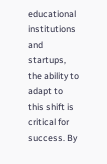educational institutions and startups, the ability to adapt to this shift is critical for success. By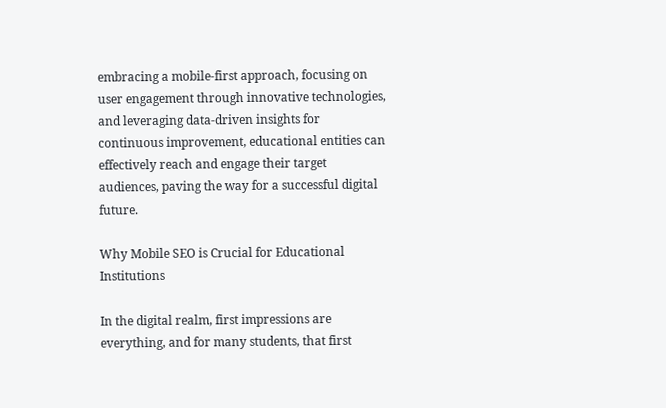embracing a mobile-first approach, focusing on user engagement through innovative technologies, and leveraging data-driven insights for continuous improvement, educational entities can effectively reach and engage their target audiences, paving the way for a successful digital future.

Why Mobile SEO is Crucial for Educational Institutions

In the digital realm, first impressions are everything, and for many students, that first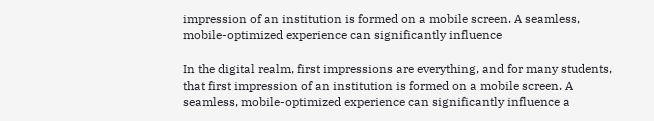impression of an institution is formed on a mobile screen. A seamless, mobile-optimized experience can significantly influence

In the digital realm, first impressions are everything, and for many students, that first impression of an institution is formed on a mobile screen. A seamless, mobile-optimized experience can significantly influence a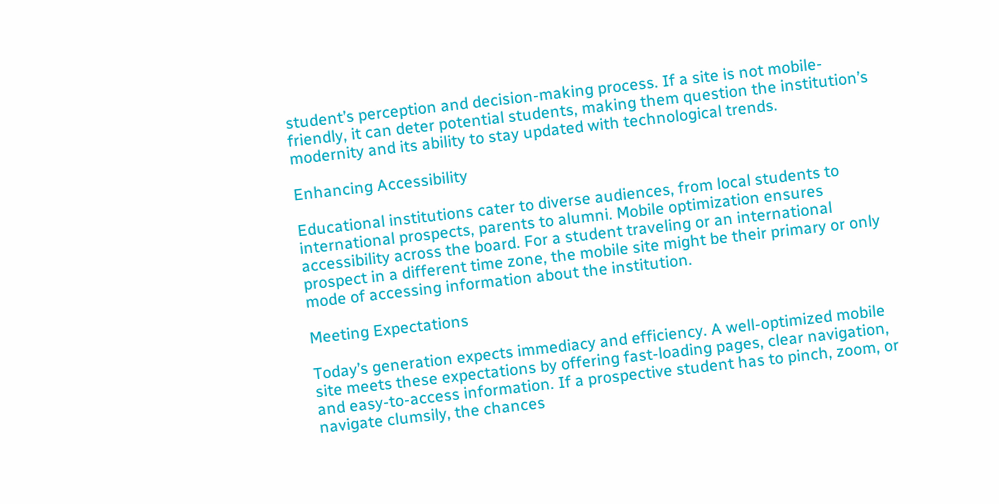student’s perception and decision-making process. If a site is not mobile-friendly, it can deter potential students, making them question the institution’s modernity and its ability to stay updated with technological trends.

Enhancing Accessibility

Educational institutions cater to diverse audiences, from local students to international prospects, parents to alumni. Mobile optimization ensures accessibility across the board. For a student traveling or an international prospect in a different time zone, the mobile site might be their primary or only mode of accessing information about the institution.

Meeting Expectations

Today’s generation expects immediacy and efficiency. A well-optimized mobile site meets these expectations by offering fast-loading pages, clear navigation, and easy-to-access information. If a prospective student has to pinch, zoom, or navigate clumsily, the chances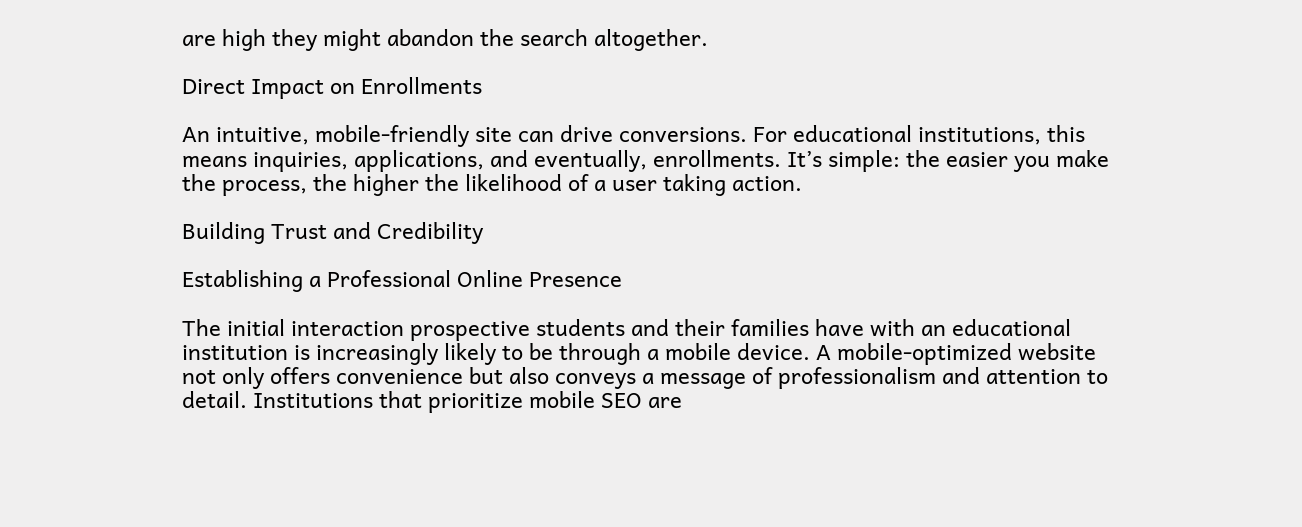are high they might abandon the search altogether.

Direct Impact on Enrollments

An intuitive, mobile-friendly site can drive conversions. For educational institutions, this means inquiries, applications, and eventually, enrollments. It’s simple: the easier you make the process, the higher the likelihood of a user taking action.

Building Trust and Credibility

Establishing a Professional Online Presence

The initial interaction prospective students and their families have with an educational institution is increasingly likely to be through a mobile device. A mobile-optimized website not only offers convenience but also conveys a message of professionalism and attention to detail. Institutions that prioritize mobile SEO are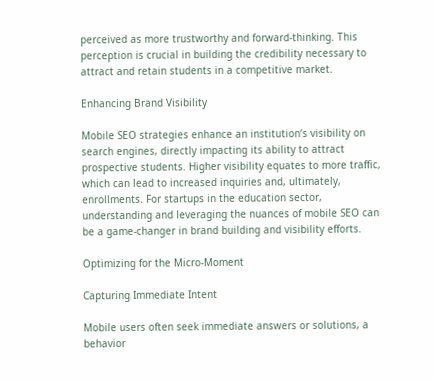perceived as more trustworthy and forward-thinking. This perception is crucial in building the credibility necessary to attract and retain students in a competitive market.

Enhancing Brand Visibility

Mobile SEO strategies enhance an institution’s visibility on search engines, directly impacting its ability to attract prospective students. Higher visibility equates to more traffic, which can lead to increased inquiries and, ultimately, enrollments. For startups in the education sector, understanding and leveraging the nuances of mobile SEO can be a game-changer in brand building and visibility efforts.

Optimizing for the Micro-Moment

Capturing Immediate Intent

Mobile users often seek immediate answers or solutions, a behavior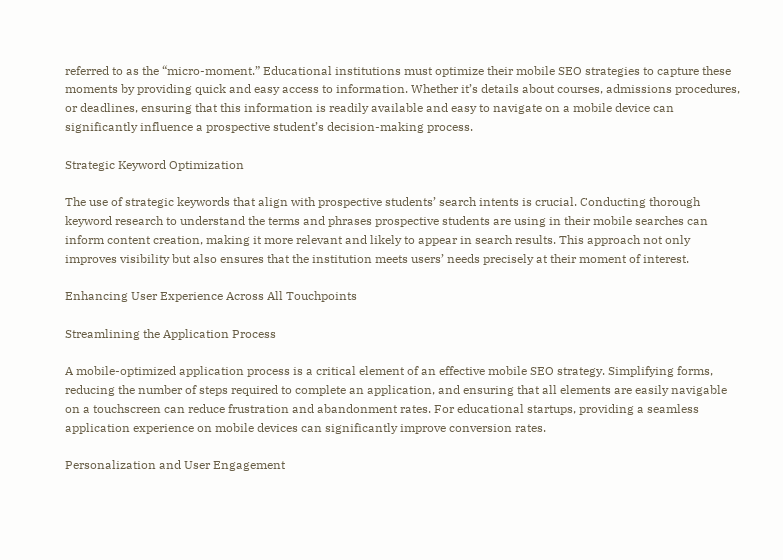referred to as the “micro-moment.” Educational institutions must optimize their mobile SEO strategies to capture these moments by providing quick and easy access to information. Whether it’s details about courses, admissions procedures, or deadlines, ensuring that this information is readily available and easy to navigate on a mobile device can significantly influence a prospective student’s decision-making process.

Strategic Keyword Optimization

The use of strategic keywords that align with prospective students’ search intents is crucial. Conducting thorough keyword research to understand the terms and phrases prospective students are using in their mobile searches can inform content creation, making it more relevant and likely to appear in search results. This approach not only improves visibility but also ensures that the institution meets users’ needs precisely at their moment of interest.

Enhancing User Experience Across All Touchpoints

Streamlining the Application Process

A mobile-optimized application process is a critical element of an effective mobile SEO strategy. Simplifying forms, reducing the number of steps required to complete an application, and ensuring that all elements are easily navigable on a touchscreen can reduce frustration and abandonment rates. For educational startups, providing a seamless application experience on mobile devices can significantly improve conversion rates.

Personalization and User Engagement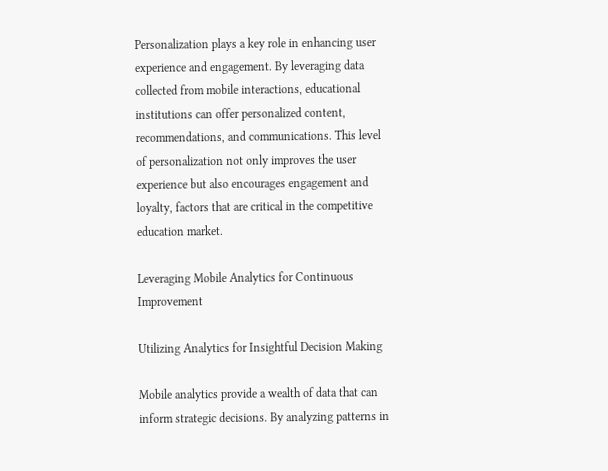Personalization plays a key role in enhancing user experience and engagement. By leveraging data collected from mobile interactions, educational institutions can offer personalized content, recommendations, and communications. This level of personalization not only improves the user experience but also encourages engagement and loyalty, factors that are critical in the competitive education market.

Leveraging Mobile Analytics for Continuous Improvement

Utilizing Analytics for Insightful Decision Making

Mobile analytics provide a wealth of data that can inform strategic decisions. By analyzing patterns in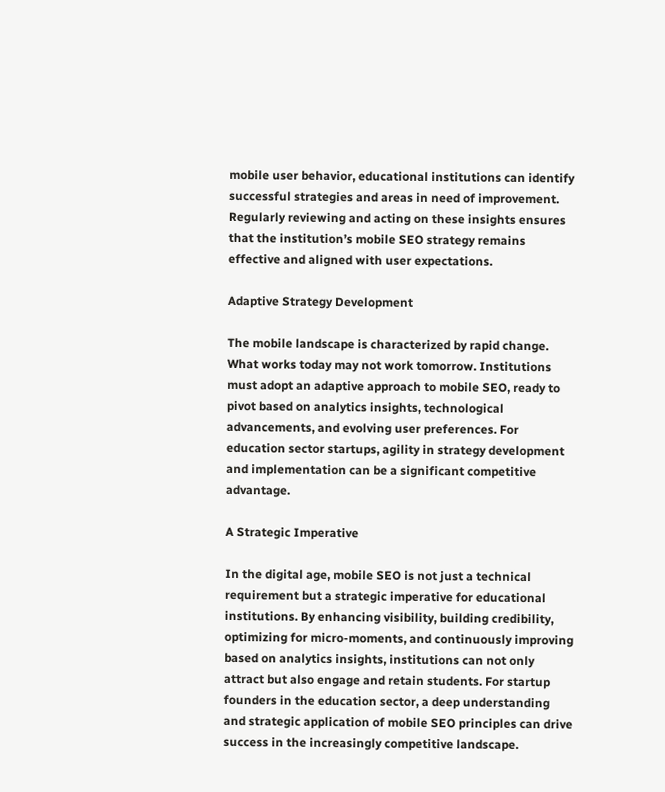mobile user behavior, educational institutions can identify successful strategies and areas in need of improvement. Regularly reviewing and acting on these insights ensures that the institution’s mobile SEO strategy remains effective and aligned with user expectations.

Adaptive Strategy Development

The mobile landscape is characterized by rapid change. What works today may not work tomorrow. Institutions must adopt an adaptive approach to mobile SEO, ready to pivot based on analytics insights, technological advancements, and evolving user preferences. For education sector startups, agility in strategy development and implementation can be a significant competitive advantage.

A Strategic Imperative

In the digital age, mobile SEO is not just a technical requirement but a strategic imperative for educational institutions. By enhancing visibility, building credibility, optimizing for micro-moments, and continuously improving based on analytics insights, institutions can not only attract but also engage and retain students. For startup founders in the education sector, a deep understanding and strategic application of mobile SEO principles can drive success in the increasingly competitive landscape.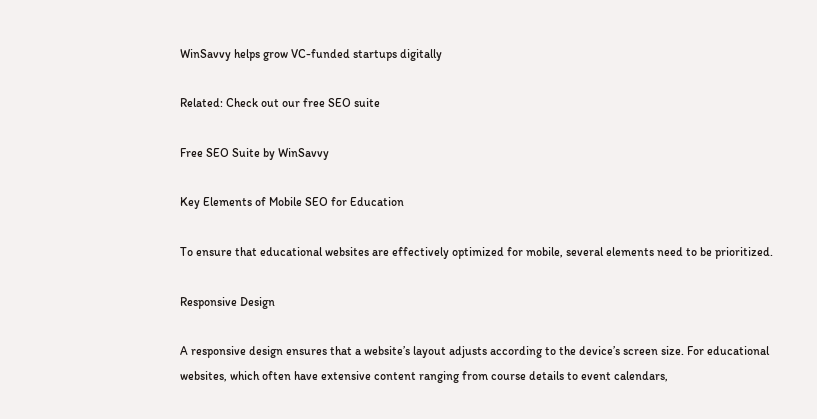WinSavvy helps grow VC-funded startups digitally

Related: Check out our free SEO suite

Free SEO Suite by WinSavvy

Key Elements of Mobile SEO for Education

To ensure that educational websites are effectively optimized for mobile, several elements need to be prioritized.

Responsive Design

A responsive design ensures that a website’s layout adjusts according to the device’s screen size. For educational websites, which often have extensive content ranging from course details to event calendars,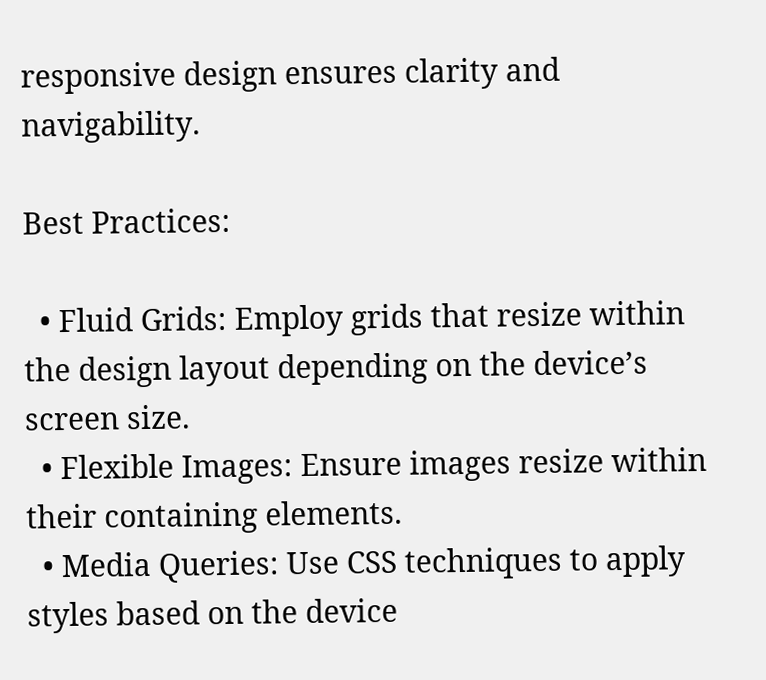responsive design ensures clarity and navigability.

Best Practices:

  • Fluid Grids: Employ grids that resize within the design layout depending on the device’s screen size.
  • Flexible Images: Ensure images resize within their containing elements.
  • Media Queries: Use CSS techniques to apply styles based on the device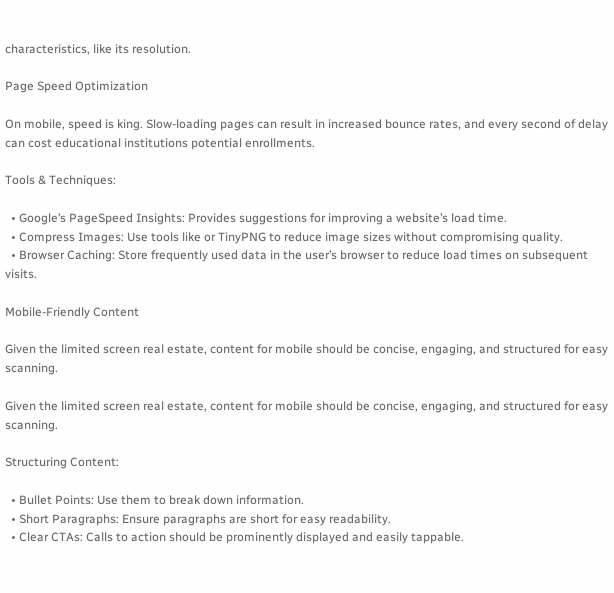characteristics, like its resolution.

Page Speed Optimization

On mobile, speed is king. Slow-loading pages can result in increased bounce rates, and every second of delay can cost educational institutions potential enrollments.

Tools & Techniques:

  • Google’s PageSpeed Insights: Provides suggestions for improving a website’s load time.
  • Compress Images: Use tools like or TinyPNG to reduce image sizes without compromising quality.
  • Browser Caching: Store frequently used data in the user’s browser to reduce load times on subsequent visits.

Mobile-Friendly Content

Given the limited screen real estate, content for mobile should be concise, engaging, and structured for easy scanning.

Given the limited screen real estate, content for mobile should be concise, engaging, and structured for easy scanning.

Structuring Content:

  • Bullet Points: Use them to break down information.
  • Short Paragraphs: Ensure paragraphs are short for easy readability.
  • Clear CTAs: Calls to action should be prominently displayed and easily tappable.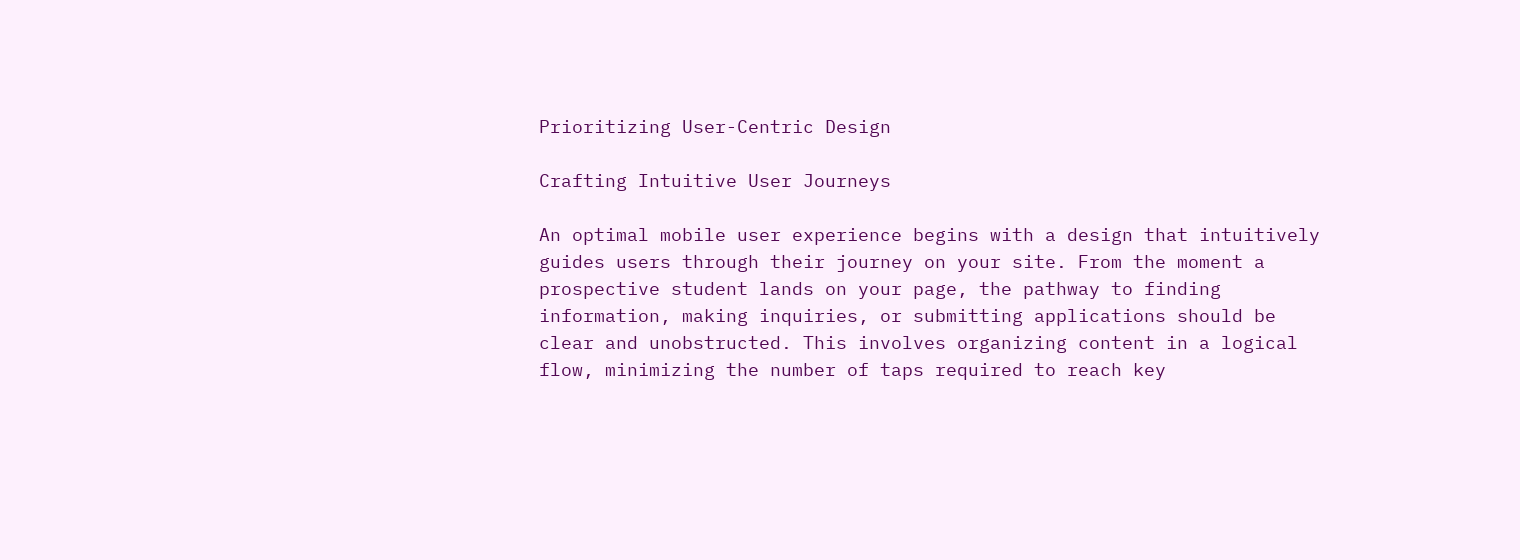Prioritizing User-Centric Design

Crafting Intuitive User Journeys

An optimal mobile user experience begins with a design that intuitively guides users through their journey on your site. From the moment a prospective student lands on your page, the pathway to finding information, making inquiries, or submitting applications should be clear and unobstructed. This involves organizing content in a logical flow, minimizing the number of taps required to reach key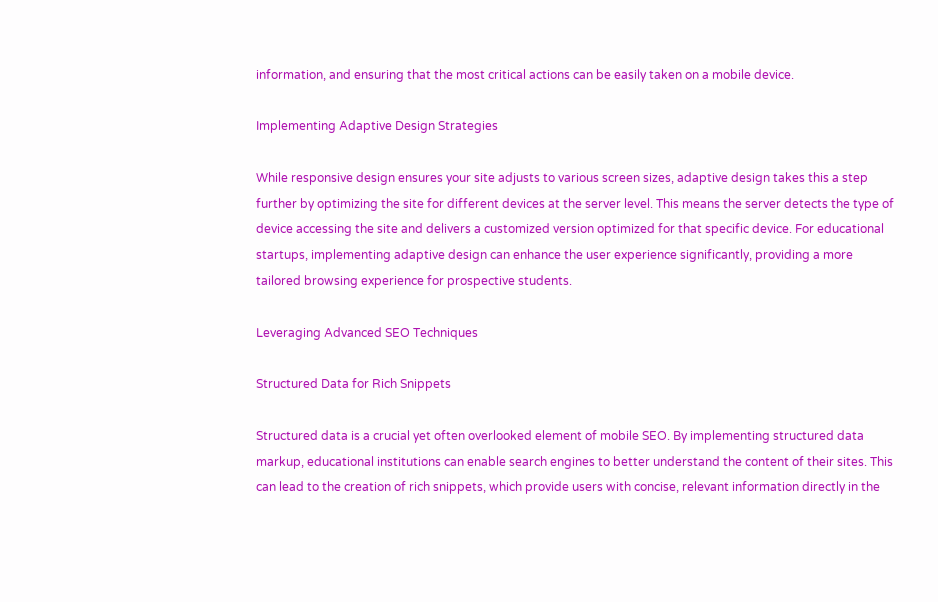information, and ensuring that the most critical actions can be easily taken on a mobile device.

Implementing Adaptive Design Strategies

While responsive design ensures your site adjusts to various screen sizes, adaptive design takes this a step further by optimizing the site for different devices at the server level. This means the server detects the type of device accessing the site and delivers a customized version optimized for that specific device. For educational startups, implementing adaptive design can enhance the user experience significantly, providing a more tailored browsing experience for prospective students.

Leveraging Advanced SEO Techniques

Structured Data for Rich Snippets

Structured data is a crucial yet often overlooked element of mobile SEO. By implementing structured data markup, educational institutions can enable search engines to better understand the content of their sites. This can lead to the creation of rich snippets, which provide users with concise, relevant information directly in the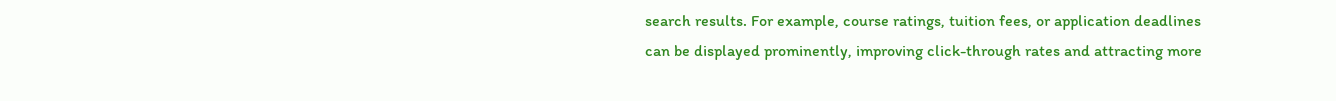search results. For example, course ratings, tuition fees, or application deadlines can be displayed prominently, improving click-through rates and attracting more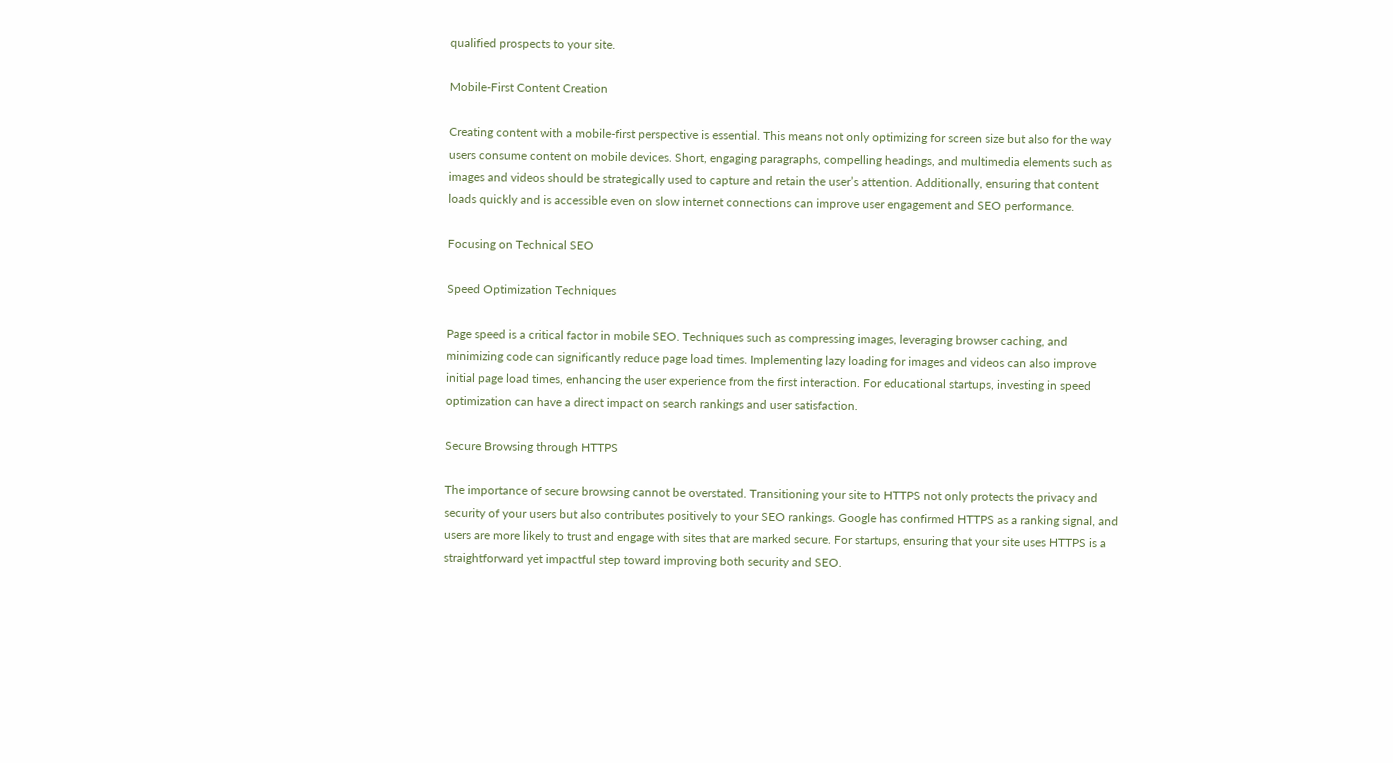qualified prospects to your site.

Mobile-First Content Creation

Creating content with a mobile-first perspective is essential. This means not only optimizing for screen size but also for the way users consume content on mobile devices. Short, engaging paragraphs, compelling headings, and multimedia elements such as images and videos should be strategically used to capture and retain the user’s attention. Additionally, ensuring that content loads quickly and is accessible even on slow internet connections can improve user engagement and SEO performance.

Focusing on Technical SEO

Speed Optimization Techniques

Page speed is a critical factor in mobile SEO. Techniques such as compressing images, leveraging browser caching, and minimizing code can significantly reduce page load times. Implementing lazy loading for images and videos can also improve initial page load times, enhancing the user experience from the first interaction. For educational startups, investing in speed optimization can have a direct impact on search rankings and user satisfaction.

Secure Browsing through HTTPS

The importance of secure browsing cannot be overstated. Transitioning your site to HTTPS not only protects the privacy and security of your users but also contributes positively to your SEO rankings. Google has confirmed HTTPS as a ranking signal, and users are more likely to trust and engage with sites that are marked secure. For startups, ensuring that your site uses HTTPS is a straightforward yet impactful step toward improving both security and SEO.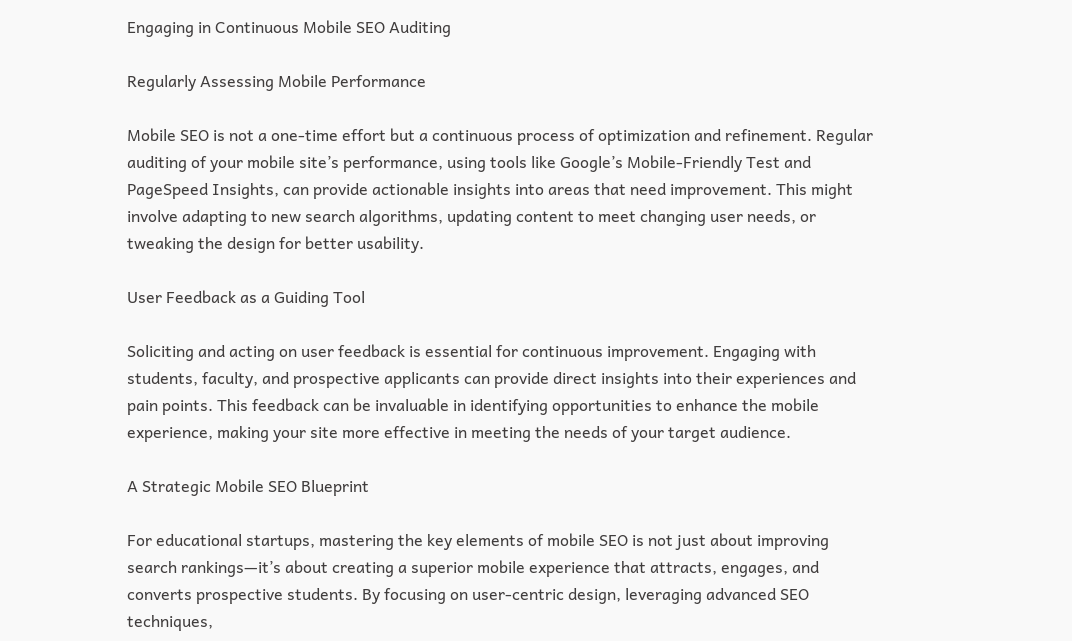Engaging in Continuous Mobile SEO Auditing

Regularly Assessing Mobile Performance

Mobile SEO is not a one-time effort but a continuous process of optimization and refinement. Regular auditing of your mobile site’s performance, using tools like Google’s Mobile-Friendly Test and PageSpeed Insights, can provide actionable insights into areas that need improvement. This might involve adapting to new search algorithms, updating content to meet changing user needs, or tweaking the design for better usability.

User Feedback as a Guiding Tool

Soliciting and acting on user feedback is essential for continuous improvement. Engaging with students, faculty, and prospective applicants can provide direct insights into their experiences and pain points. This feedback can be invaluable in identifying opportunities to enhance the mobile experience, making your site more effective in meeting the needs of your target audience.

A Strategic Mobile SEO Blueprint

For educational startups, mastering the key elements of mobile SEO is not just about improving search rankings—it’s about creating a superior mobile experience that attracts, engages, and converts prospective students. By focusing on user-centric design, leveraging advanced SEO techniques,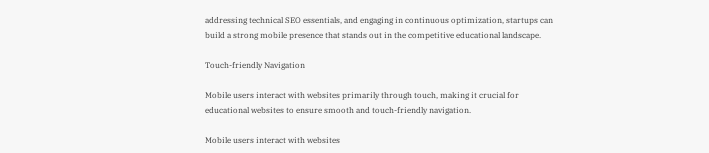addressing technical SEO essentials, and engaging in continuous optimization, startups can build a strong mobile presence that stands out in the competitive educational landscape.

Touch-friendly Navigation

Mobile users interact with websites primarily through touch, making it crucial for educational websites to ensure smooth and touch-friendly navigation.

Mobile users interact with websites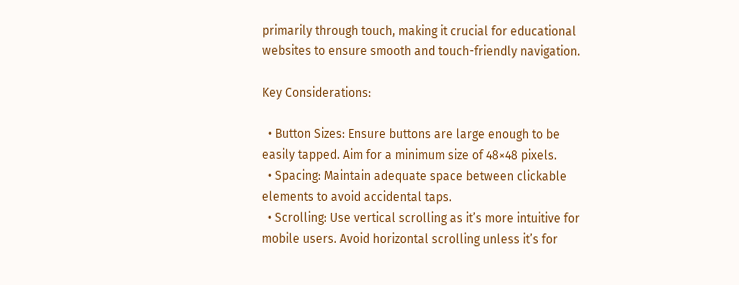primarily through touch, making it crucial for educational websites to ensure smooth and touch-friendly navigation.

Key Considerations:

  • Button Sizes: Ensure buttons are large enough to be easily tapped. Aim for a minimum size of 48×48 pixels.
  • Spacing: Maintain adequate space between clickable elements to avoid accidental taps.
  • Scrolling: Use vertical scrolling as it’s more intuitive for mobile users. Avoid horizontal scrolling unless it’s for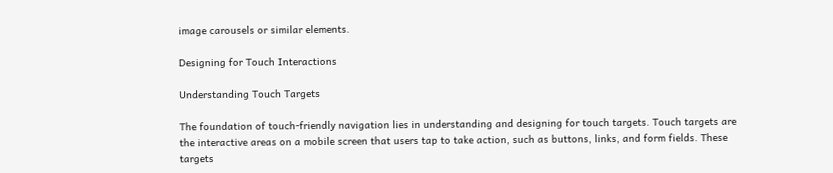image carousels or similar elements.

Designing for Touch Interactions

Understanding Touch Targets

The foundation of touch-friendly navigation lies in understanding and designing for touch targets. Touch targets are the interactive areas on a mobile screen that users tap to take action, such as buttons, links, and form fields. These targets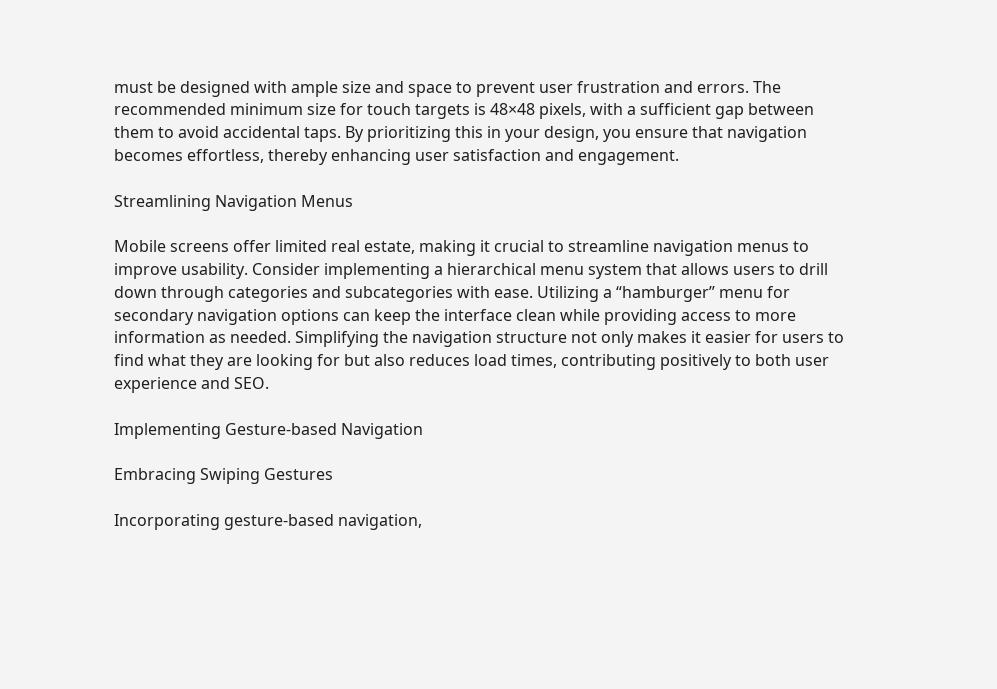must be designed with ample size and space to prevent user frustration and errors. The recommended minimum size for touch targets is 48×48 pixels, with a sufficient gap between them to avoid accidental taps. By prioritizing this in your design, you ensure that navigation becomes effortless, thereby enhancing user satisfaction and engagement.

Streamlining Navigation Menus

Mobile screens offer limited real estate, making it crucial to streamline navigation menus to improve usability. Consider implementing a hierarchical menu system that allows users to drill down through categories and subcategories with ease. Utilizing a “hamburger” menu for secondary navigation options can keep the interface clean while providing access to more information as needed. Simplifying the navigation structure not only makes it easier for users to find what they are looking for but also reduces load times, contributing positively to both user experience and SEO.

Implementing Gesture-based Navigation

Embracing Swiping Gestures

Incorporating gesture-based navigation,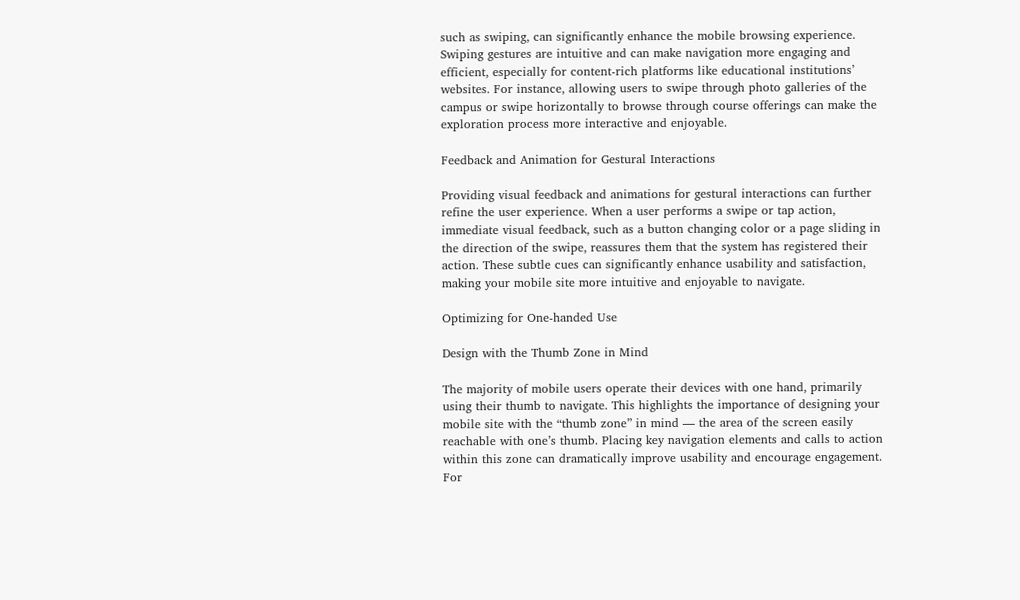such as swiping, can significantly enhance the mobile browsing experience. Swiping gestures are intuitive and can make navigation more engaging and efficient, especially for content-rich platforms like educational institutions’ websites. For instance, allowing users to swipe through photo galleries of the campus or swipe horizontally to browse through course offerings can make the exploration process more interactive and enjoyable.

Feedback and Animation for Gestural Interactions

Providing visual feedback and animations for gestural interactions can further refine the user experience. When a user performs a swipe or tap action, immediate visual feedback, such as a button changing color or a page sliding in the direction of the swipe, reassures them that the system has registered their action. These subtle cues can significantly enhance usability and satisfaction, making your mobile site more intuitive and enjoyable to navigate.

Optimizing for One-handed Use

Design with the Thumb Zone in Mind

The majority of mobile users operate their devices with one hand, primarily using their thumb to navigate. This highlights the importance of designing your mobile site with the “thumb zone” in mind — the area of the screen easily reachable with one’s thumb. Placing key navigation elements and calls to action within this zone can dramatically improve usability and encourage engagement. For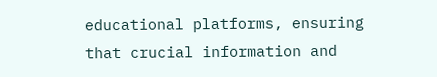educational platforms, ensuring that crucial information and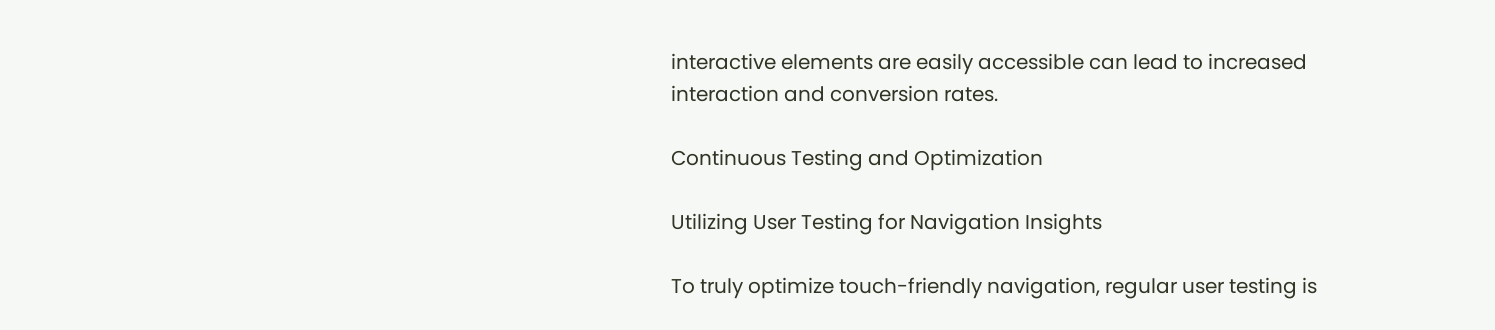interactive elements are easily accessible can lead to increased interaction and conversion rates.

Continuous Testing and Optimization

Utilizing User Testing for Navigation Insights

To truly optimize touch-friendly navigation, regular user testing is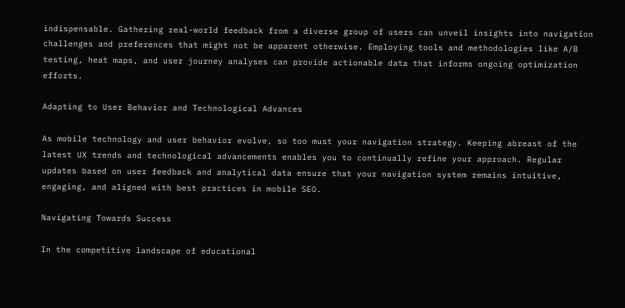indispensable. Gathering real-world feedback from a diverse group of users can unveil insights into navigation challenges and preferences that might not be apparent otherwise. Employing tools and methodologies like A/B testing, heat maps, and user journey analyses can provide actionable data that informs ongoing optimization efforts.

Adapting to User Behavior and Technological Advances

As mobile technology and user behavior evolve, so too must your navigation strategy. Keeping abreast of the latest UX trends and technological advancements enables you to continually refine your approach. Regular updates based on user feedback and analytical data ensure that your navigation system remains intuitive, engaging, and aligned with best practices in mobile SEO.

Navigating Towards Success

In the competitive landscape of educational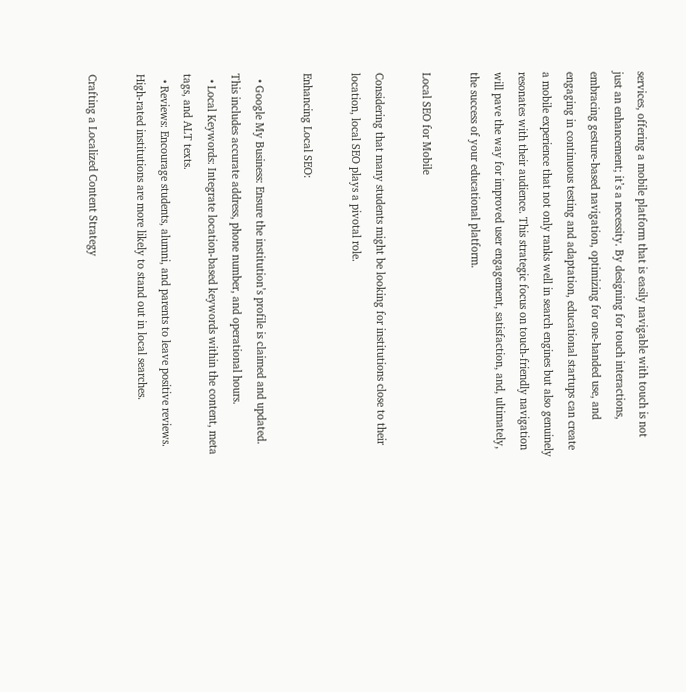services, offering a mobile platform that is easily navigable with touch is not just an enhancement; it’s a necessity. By designing for touch interactions, embracing gesture-based navigation, optimizing for one-handed use, and engaging in continuous testing and adaptation, educational startups can create a mobile experience that not only ranks well in search engines but also genuinely resonates with their audience. This strategic focus on touch-friendly navigation will pave the way for improved user engagement, satisfaction, and, ultimately, the success of your educational platform.

Local SEO for Mobile

Considering that many students might be looking for institutions close to their location, local SEO plays a pivotal role.

Enhancing Local SEO:

  • Google My Business: Ensure the institution’s profile is claimed and updated. This includes accurate address, phone number, and operational hours.
  • Local Keywords: Integrate location-based keywords within the content, meta tags, and ALT texts.
  • Reviews: Encourage students, alumni, and parents to leave positive reviews. High-rated institutions are more likely to stand out in local searches.

Crafting a Localized Content Strategy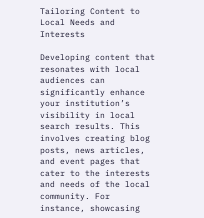Tailoring Content to Local Needs and Interests

Developing content that resonates with local audiences can significantly enhance your institution’s visibility in local search results. This involves creating blog posts, news articles, and event pages that cater to the interests and needs of the local community. For instance, showcasing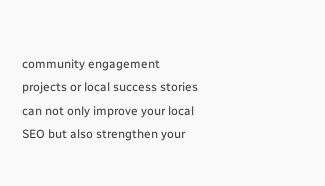community engagement projects or local success stories can not only improve your local SEO but also strengthen your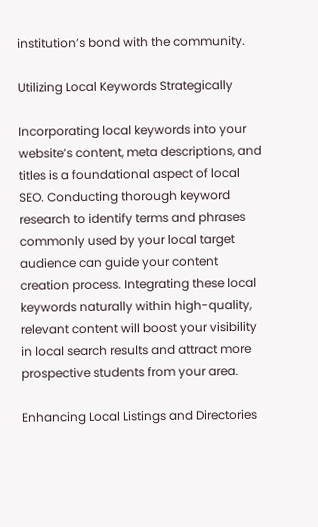institution’s bond with the community.

Utilizing Local Keywords Strategically

Incorporating local keywords into your website’s content, meta descriptions, and titles is a foundational aspect of local SEO. Conducting thorough keyword research to identify terms and phrases commonly used by your local target audience can guide your content creation process. Integrating these local keywords naturally within high-quality, relevant content will boost your visibility in local search results and attract more prospective students from your area.

Enhancing Local Listings and Directories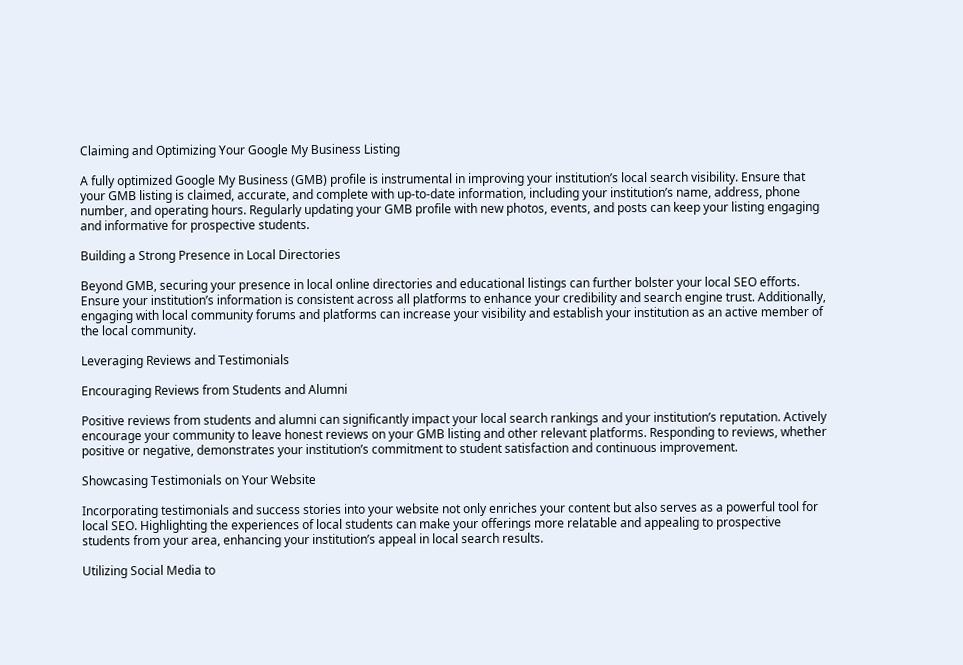Claiming and Optimizing Your Google My Business Listing

A fully optimized Google My Business (GMB) profile is instrumental in improving your institution’s local search visibility. Ensure that your GMB listing is claimed, accurate, and complete with up-to-date information, including your institution’s name, address, phone number, and operating hours. Regularly updating your GMB profile with new photos, events, and posts can keep your listing engaging and informative for prospective students.

Building a Strong Presence in Local Directories

Beyond GMB, securing your presence in local online directories and educational listings can further bolster your local SEO efforts. Ensure your institution’s information is consistent across all platforms to enhance your credibility and search engine trust. Additionally, engaging with local community forums and platforms can increase your visibility and establish your institution as an active member of the local community.

Leveraging Reviews and Testimonials

Encouraging Reviews from Students and Alumni

Positive reviews from students and alumni can significantly impact your local search rankings and your institution’s reputation. Actively encourage your community to leave honest reviews on your GMB listing and other relevant platforms. Responding to reviews, whether positive or negative, demonstrates your institution’s commitment to student satisfaction and continuous improvement.

Showcasing Testimonials on Your Website

Incorporating testimonials and success stories into your website not only enriches your content but also serves as a powerful tool for local SEO. Highlighting the experiences of local students can make your offerings more relatable and appealing to prospective students from your area, enhancing your institution’s appeal in local search results.

Utilizing Social Media to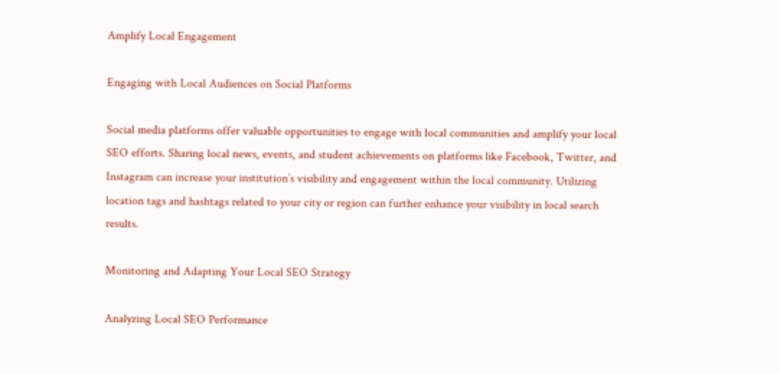Amplify Local Engagement

Engaging with Local Audiences on Social Platforms

Social media platforms offer valuable opportunities to engage with local communities and amplify your local SEO efforts. Sharing local news, events, and student achievements on platforms like Facebook, Twitter, and Instagram can increase your institution’s visibility and engagement within the local community. Utilizing location tags and hashtags related to your city or region can further enhance your visibility in local search results.

Monitoring and Adapting Your Local SEO Strategy

Analyzing Local SEO Performance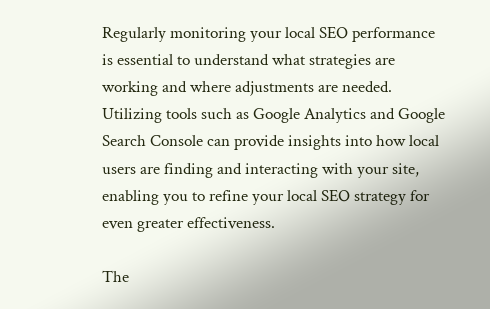Regularly monitoring your local SEO performance is essential to understand what strategies are working and where adjustments are needed. Utilizing tools such as Google Analytics and Google Search Console can provide insights into how local users are finding and interacting with your site, enabling you to refine your local SEO strategy for even greater effectiveness.

The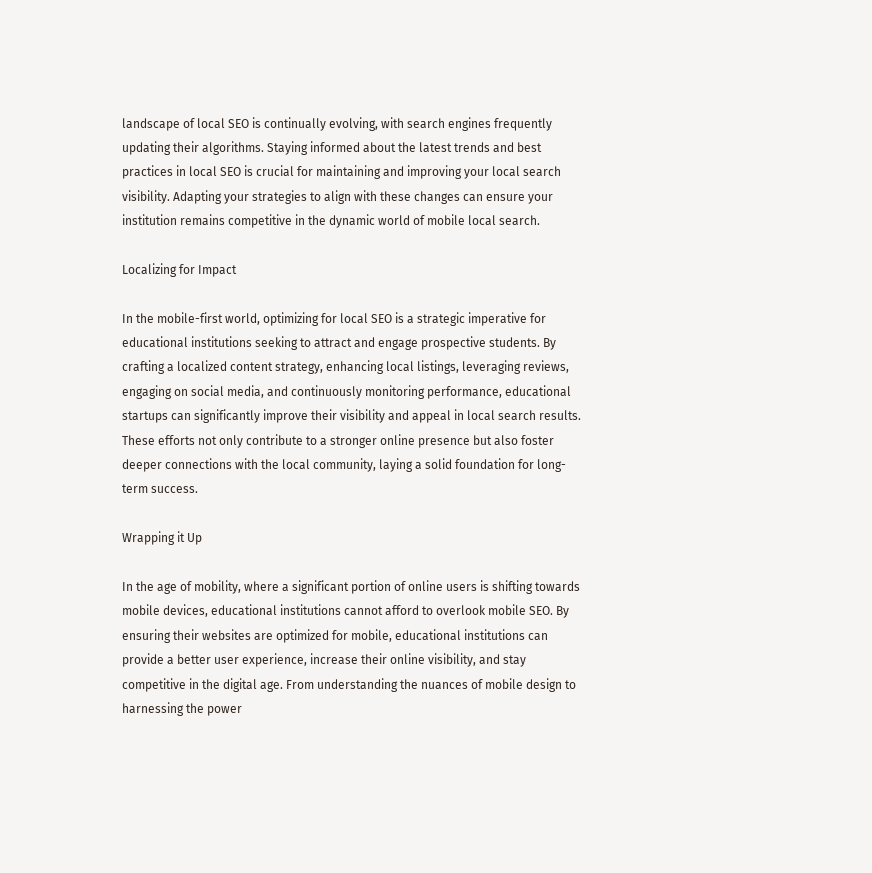landscape of local SEO is continually evolving, with search engines frequently updating their algorithms. Staying informed about the latest trends and best practices in local SEO is crucial for maintaining and improving your local search visibility. Adapting your strategies to align with these changes can ensure your institution remains competitive in the dynamic world of mobile local search.

Localizing for Impact

In the mobile-first world, optimizing for local SEO is a strategic imperative for educational institutions seeking to attract and engage prospective students. By crafting a localized content strategy, enhancing local listings, leveraging reviews, engaging on social media, and continuously monitoring performance, educational startups can significantly improve their visibility and appeal in local search results. These efforts not only contribute to a stronger online presence but also foster deeper connections with the local community, laying a solid foundation for long-term success.

Wrapping it Up

In the age of mobility, where a significant portion of online users is shifting towards mobile devices, educational institutions cannot afford to overlook mobile SEO. By ensuring their websites are optimized for mobile, educational institutions can provide a better user experience, increase their online visibility, and stay competitive in the digital age. From understanding the nuances of mobile design to harnessing the power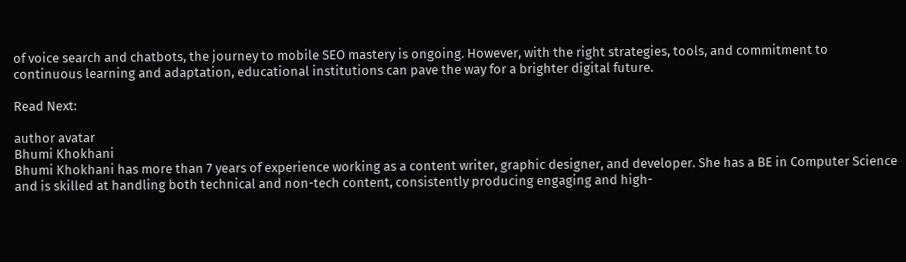of voice search and chatbots, the journey to mobile SEO mastery is ongoing. However, with the right strategies, tools, and commitment to continuous learning and adaptation, educational institutions can pave the way for a brighter digital future.

Read Next:

author avatar
Bhumi Khokhani
Bhumi Khokhani has more than 7 years of experience working as a content writer, graphic designer, and developer. She has a BE in Computer Science and is skilled at handling both technical and non-tech content, consistently producing engaging and high-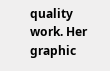quality work. Her graphic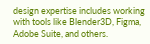design expertise includes working with tools like Blender3D, Figma, Adobe Suite, and others.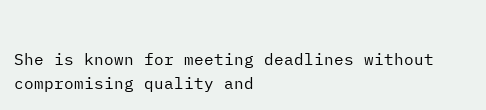She is known for meeting deadlines without compromising quality and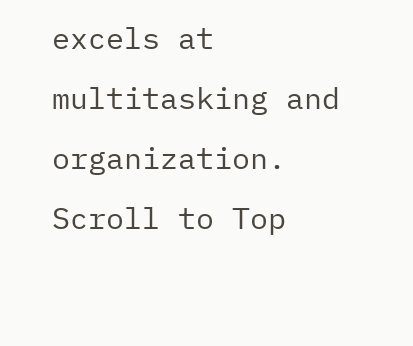excels at multitasking and organization.
Scroll to Top